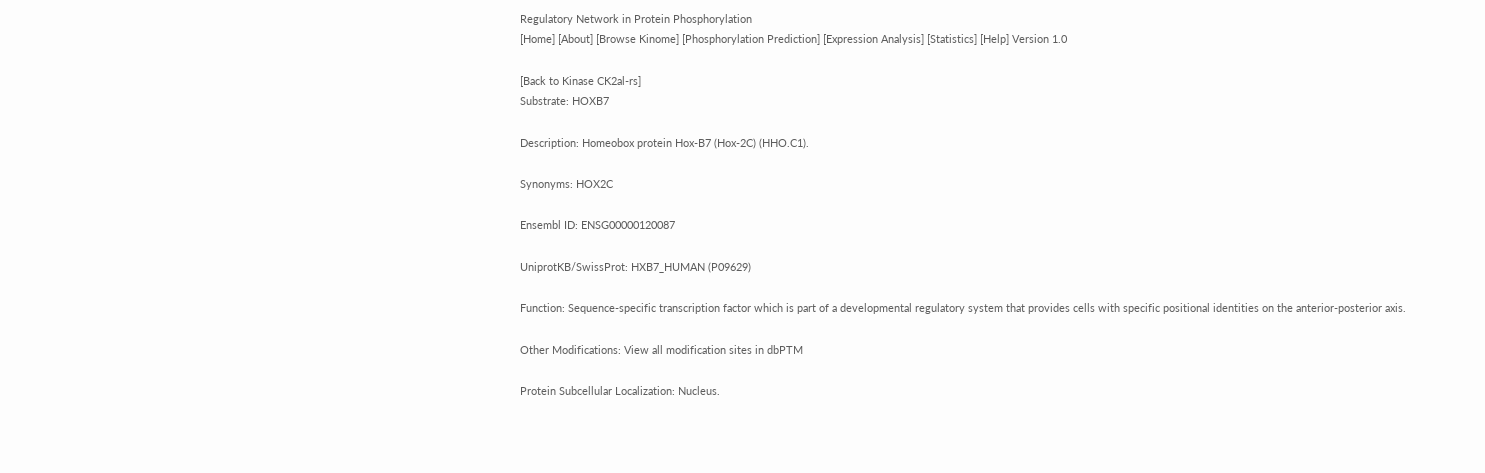Regulatory Network in Protein Phosphorylation
[Home] [About] [Browse Kinome] [Phosphorylation Prediction] [Expression Analysis] [Statistics] [Help] Version 1.0

[Back to Kinase CK2al-rs]
Substrate: HOXB7

Description: Homeobox protein Hox-B7 (Hox-2C) (HHO.C1).

Synonyms: HOX2C

Ensembl ID: ENSG00000120087

UniprotKB/SwissProt: HXB7_HUMAN (P09629)

Function: Sequence-specific transcription factor which is part of a developmental regulatory system that provides cells with specific positional identities on the anterior-posterior axis.

Other Modifications: View all modification sites in dbPTM

Protein Subcellular Localization: Nucleus.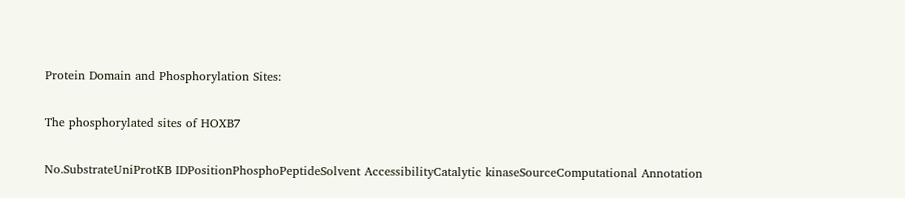Protein Domain and Phosphorylation Sites:

The phosphorylated sites of HOXB7

No.SubstrateUniProtKB IDPositionPhosphoPeptideSolvent AccessibilityCatalytic kinaseSourceComputational Annotation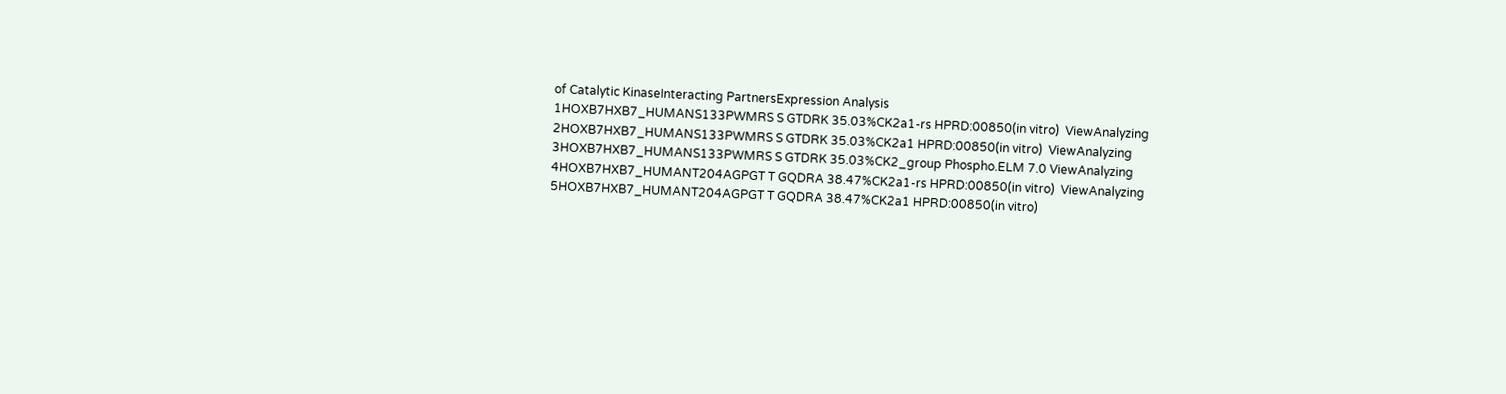of Catalytic KinaseInteracting PartnersExpression Analysis
1HOXB7HXB7_HUMANS133PWMRS S GTDRK 35.03%CK2a1-rs HPRD:00850(in vitro)  ViewAnalyzing
2HOXB7HXB7_HUMANS133PWMRS S GTDRK 35.03%CK2a1 HPRD:00850(in vitro)  ViewAnalyzing
3HOXB7HXB7_HUMANS133PWMRS S GTDRK 35.03%CK2_group Phospho.ELM 7.0 ViewAnalyzing
4HOXB7HXB7_HUMANT204AGPGT T GQDRA 38.47%CK2a1-rs HPRD:00850(in vitro)  ViewAnalyzing
5HOXB7HXB7_HUMANT204AGPGT T GQDRA 38.47%CK2a1 HPRD:00850(in vitro)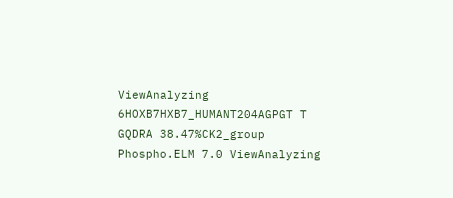ViewAnalyzing
6HOXB7HXB7_HUMANT204AGPGT T GQDRA 38.47%CK2_group Phospho.ELM 7.0 ViewAnalyzing